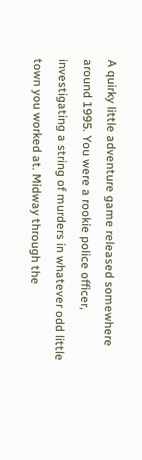A quirky little adventure game released somewhere around 1995. You were a rookie police officer, investigating a string of murders in whatever odd little town you worked at. Midway through the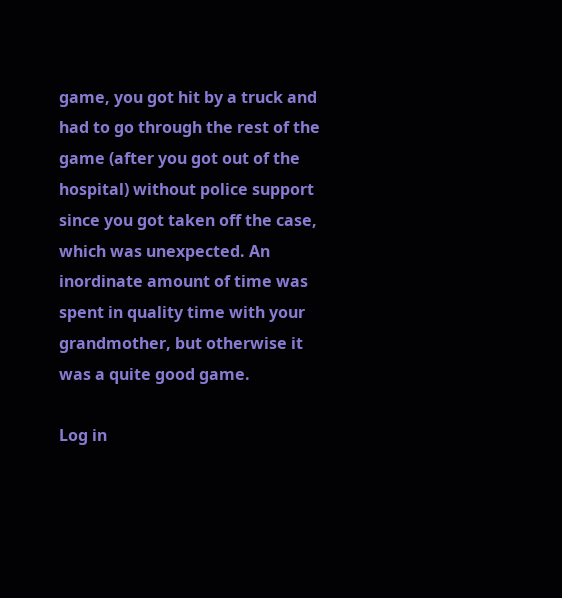game, you got hit by a truck and had to go through the rest of the game (after you got out of the hospital) without police support since you got taken off the case, which was unexpected. An inordinate amount of time was spent in quality time with your grandmother, but otherwise it was a quite good game.

Log in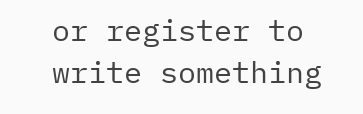or register to write something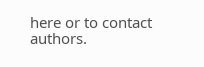here or to contact authors.